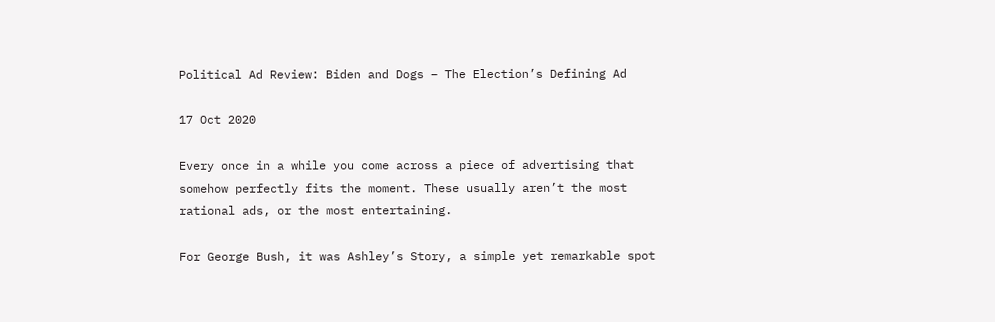Political Ad Review: Biden and Dogs – The Election’s Defining Ad

17 Oct 2020

Every once in a while you come across a piece of advertising that somehow perfectly fits the moment. These usually aren’t the most rational ads, or the most entertaining.

For George Bush, it was Ashley’s Story, a simple yet remarkable spot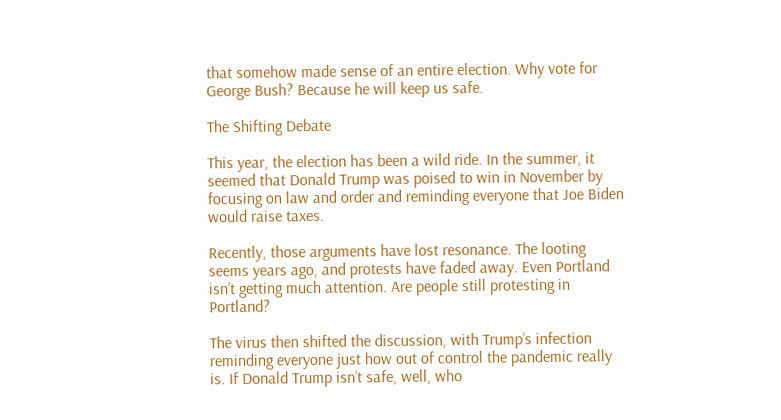that somehow made sense of an entire election. Why vote for George Bush? Because he will keep us safe.

The Shifting Debate

This year, the election has been a wild ride. In the summer, it seemed that Donald Trump was poised to win in November by focusing on law and order and reminding everyone that Joe Biden would raise taxes.

Recently, those arguments have lost resonance. The looting seems years ago, and protests have faded away. Even Portland isn’t getting much attention. Are people still protesting in Portland?

The virus then shifted the discussion, with Trump’s infection reminding everyone just how out of control the pandemic really is. If Donald Trump isn’t safe, well, who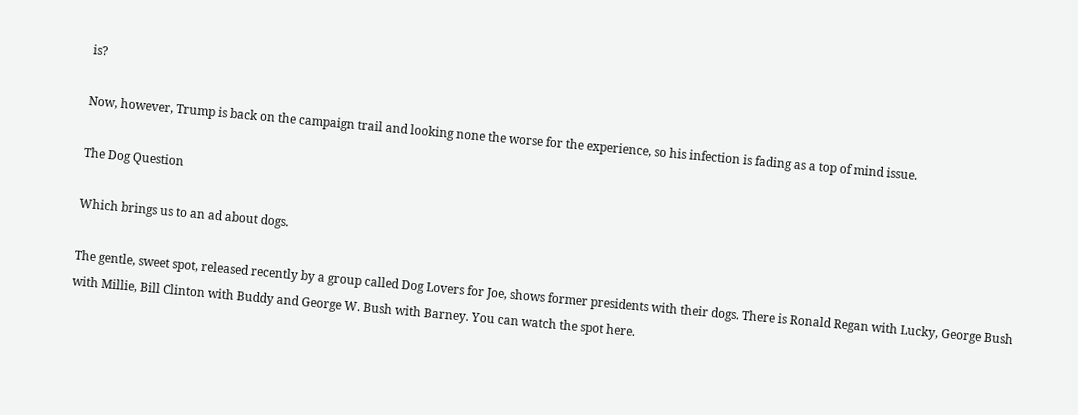is?

Now, however, Trump is back on the campaign trail and looking none the worse for the experience, so his infection is fading as a top of mind issue.

The Dog Question

Which brings us to an ad about dogs.

The gentle, sweet spot, released recently by a group called Dog Lovers for Joe, shows former presidents with their dogs. There is Ronald Regan with Lucky, George Bush with Millie, Bill Clinton with Buddy and George W. Bush with Barney. You can watch the spot here.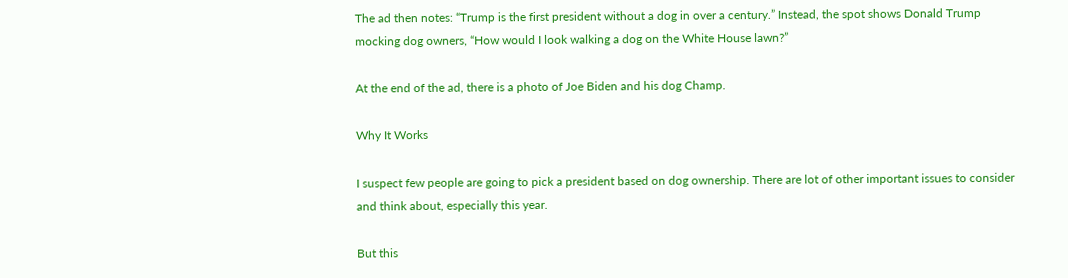The ad then notes: “Trump is the first president without a dog in over a century.” Instead, the spot shows Donald Trump mocking dog owners, “How would I look walking a dog on the White House lawn?”

At the end of the ad, there is a photo of Joe Biden and his dog Champ.

Why It Works

I suspect few people are going to pick a president based on dog ownership. There are lot of other important issues to consider and think about, especially this year.

But this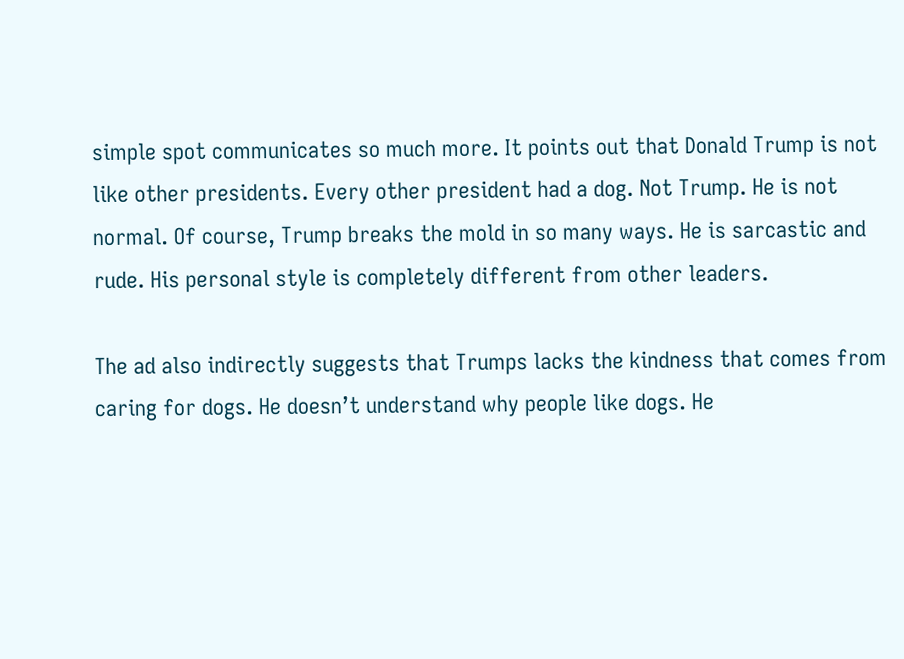simple spot communicates so much more. It points out that Donald Trump is not like other presidents. Every other president had a dog. Not Trump. He is not normal. Of course, Trump breaks the mold in so many ways. He is sarcastic and rude. His personal style is completely different from other leaders.

The ad also indirectly suggests that Trumps lacks the kindness that comes from caring for dogs. He doesn’t understand why people like dogs. He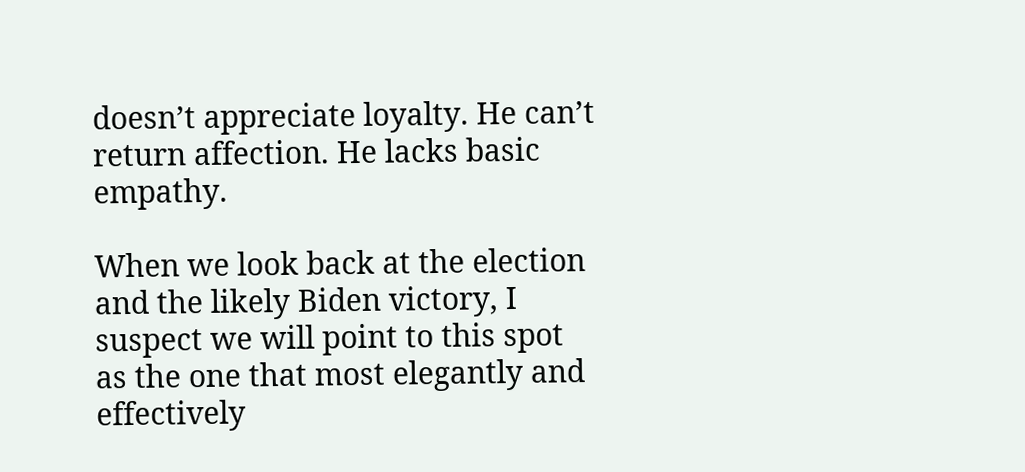doesn’t appreciate loyalty. He can’t return affection. He lacks basic empathy.

When we look back at the election and the likely Biden victory, I suspect we will point to this spot as the one that most elegantly and effectively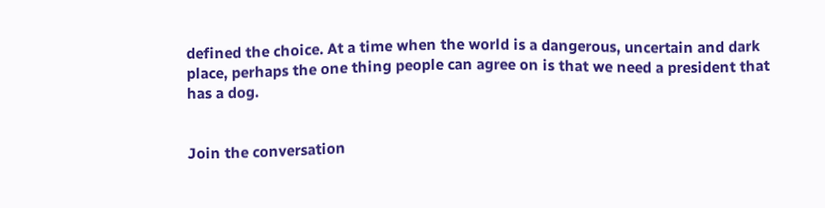defined the choice. At a time when the world is a dangerous, uncertain and dark place, perhaps the one thing people can agree on is that we need a president that has a dog.


Join the conversation